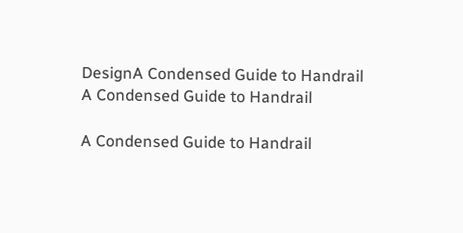DesignA Condensed Guide to Handrail
A Condensed Guide to Handrail

A Condensed Guide to Handrail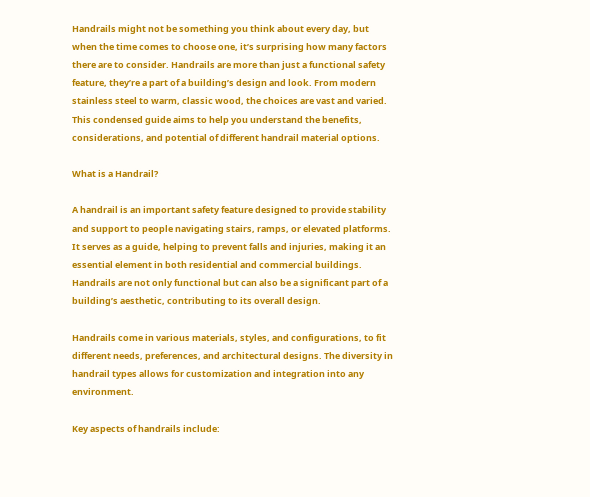Handrails might not be something you think about every day, but when the time comes to choose one, it’s surprising how many factors there are to consider. Handrails are more than just a functional safety feature, they’re a part of a building’s design and look. From modern stainless steel to warm, classic wood, the choices are vast and varied. This condensed guide aims to help you understand the benefits, considerations, and potential of different handrail material options.

What is a Handrail?

A handrail is an important safety feature designed to provide stability and support to people navigating stairs, ramps, or elevated platforms. It serves as a guide, helping to prevent falls and injuries, making it an essential element in both residential and commercial buildings. Handrails are not only functional but can also be a significant part of a building’s aesthetic, contributing to its overall design.

Handrails come in various materials, styles, and configurations, to fit different needs, preferences, and architectural designs. The diversity in handrail types allows for customization and integration into any environment.

Key aspects of handrails include: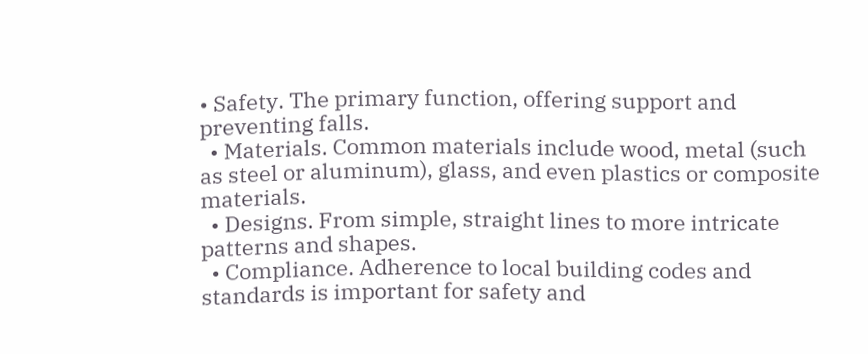• Safety. The primary function, offering support and preventing falls.
  • Materials. Common materials include wood, metal (such as steel or aluminum), glass, and even plastics or composite materials.
  • Designs. From simple, straight lines to more intricate patterns and shapes.
  • Compliance. Adherence to local building codes and standards is important for safety and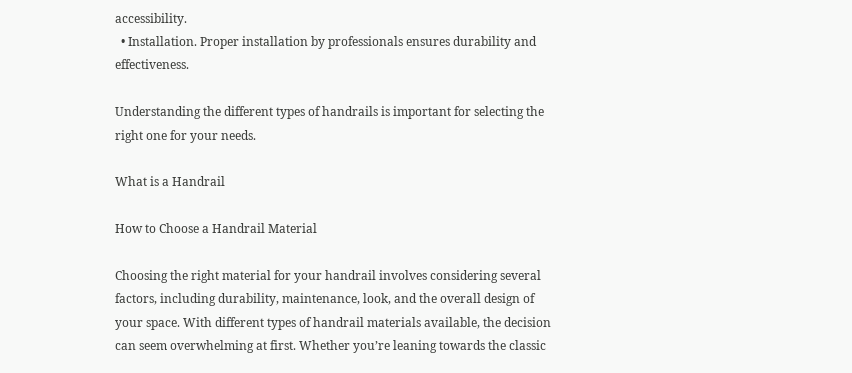accessibility.
  • Installation. Proper installation by professionals ensures durability and effectiveness.

Understanding the different types of handrails is important for selecting the right one for your needs.

What is a Handrail

How to Choose a Handrail Material

Choosing the right material for your handrail involves considering several factors, including durability, maintenance, look, and the overall design of your space. With different types of handrail materials available, the decision can seem overwhelming at first. Whether you’re leaning towards the classic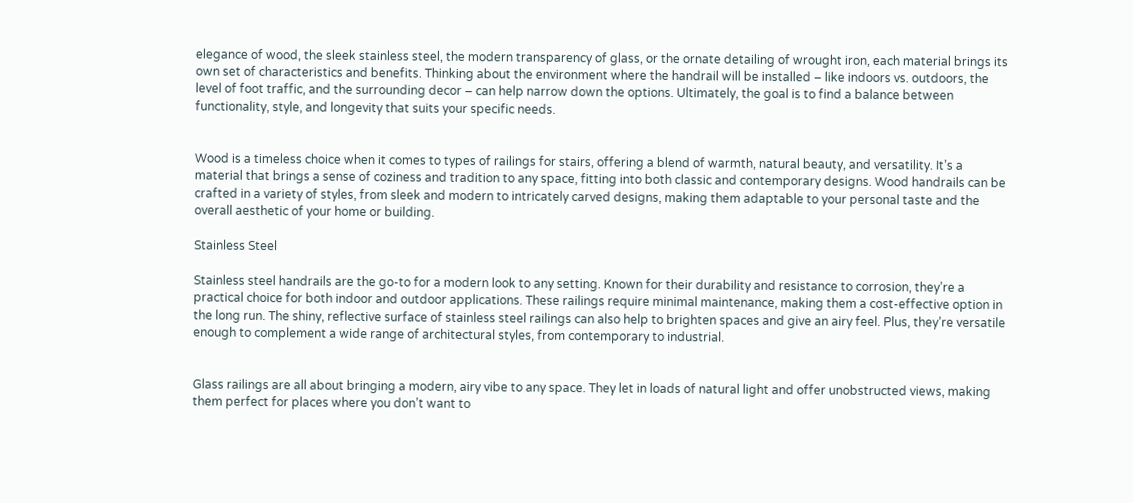elegance of wood, the sleek stainless steel, the modern transparency of glass, or the ornate detailing of wrought iron, each material brings its own set of characteristics and benefits. Thinking about the environment where the handrail will be installed – like indoors vs. outdoors, the level of foot traffic, and the surrounding decor – can help narrow down the options. Ultimately, the goal is to find a balance between functionality, style, and longevity that suits your specific needs.


Wood is a timeless choice when it comes to types of railings for stairs, offering a blend of warmth, natural beauty, and versatility. It’s a material that brings a sense of coziness and tradition to any space, fitting into both classic and contemporary designs. Wood handrails can be crafted in a variety of styles, from sleek and modern to intricately carved designs, making them adaptable to your personal taste and the overall aesthetic of your home or building.

Stainless Steel

Stainless steel handrails are the go-to for a modern look to any setting. Known for their durability and resistance to corrosion, they’re a practical choice for both indoor and outdoor applications. These railings require minimal maintenance, making them a cost-effective option in the long run. The shiny, reflective surface of stainless steel railings can also help to brighten spaces and give an airy feel. Plus, they’re versatile enough to complement a wide range of architectural styles, from contemporary to industrial.


Glass railings are all about bringing a modern, airy vibe to any space. They let in loads of natural light and offer unobstructed views, making them perfect for places where you don’t want to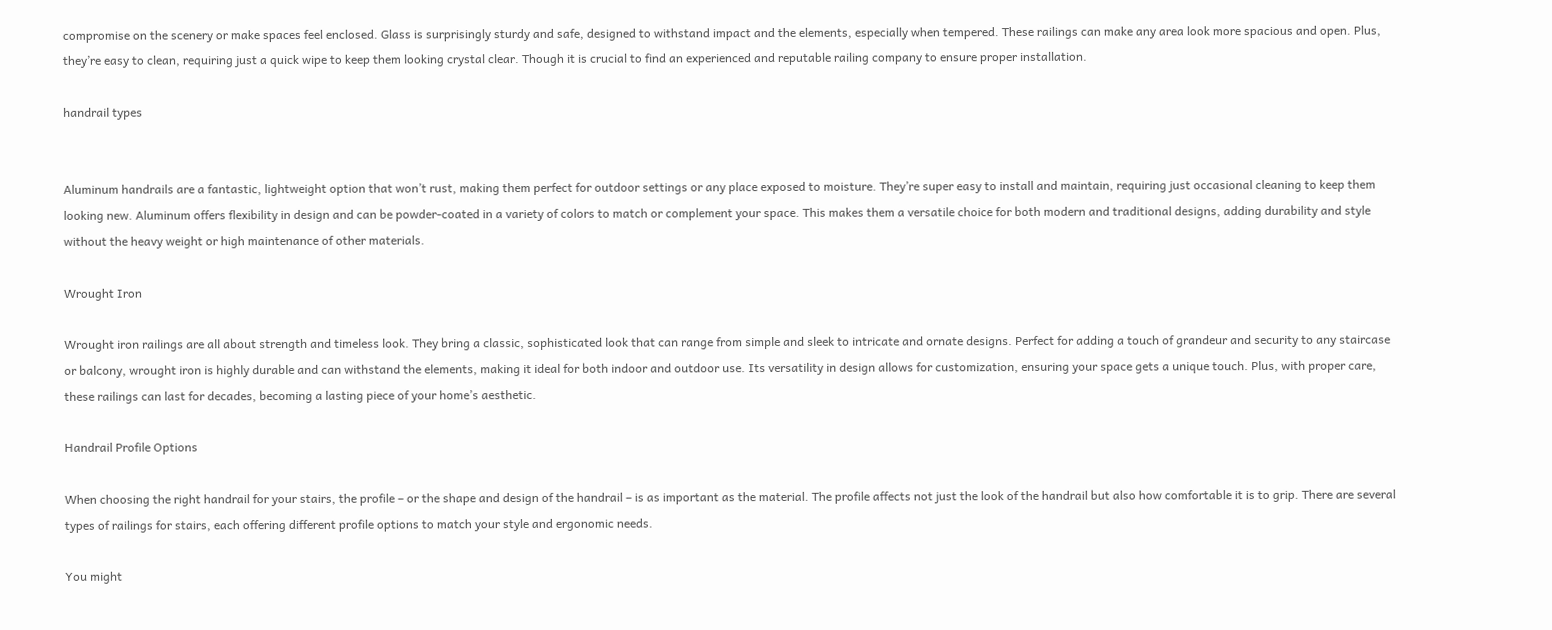compromise on the scenery or make spaces feel enclosed. Glass is surprisingly sturdy and safe, designed to withstand impact and the elements, especially when tempered. These railings can make any area look more spacious and open. Plus, they’re easy to clean, requiring just a quick wipe to keep them looking crystal clear. Though it is crucial to find an experienced and reputable railing company to ensure proper installation.

handrail types


Aluminum handrails are a fantastic, lightweight option that won’t rust, making them perfect for outdoor settings or any place exposed to moisture. They’re super easy to install and maintain, requiring just occasional cleaning to keep them looking new. Aluminum offers flexibility in design and can be powder-coated in a variety of colors to match or complement your space. This makes them a versatile choice for both modern and traditional designs, adding durability and style without the heavy weight or high maintenance of other materials.

Wrought Iron

Wrought iron railings are all about strength and timeless look. They bring a classic, sophisticated look that can range from simple and sleek to intricate and ornate designs. Perfect for adding a touch of grandeur and security to any staircase or balcony, wrought iron is highly durable and can withstand the elements, making it ideal for both indoor and outdoor use. Its versatility in design allows for customization, ensuring your space gets a unique touch. Plus, with proper care, these railings can last for decades, becoming a lasting piece of your home’s aesthetic.

Handrail Profile Options

When choosing the right handrail for your stairs, the profile – or the shape and design of the handrail – is as important as the material. The profile affects not just the look of the handrail but also how comfortable it is to grip. There are several types of railings for stairs, each offering different profile options to match your style and ergonomic needs.

You might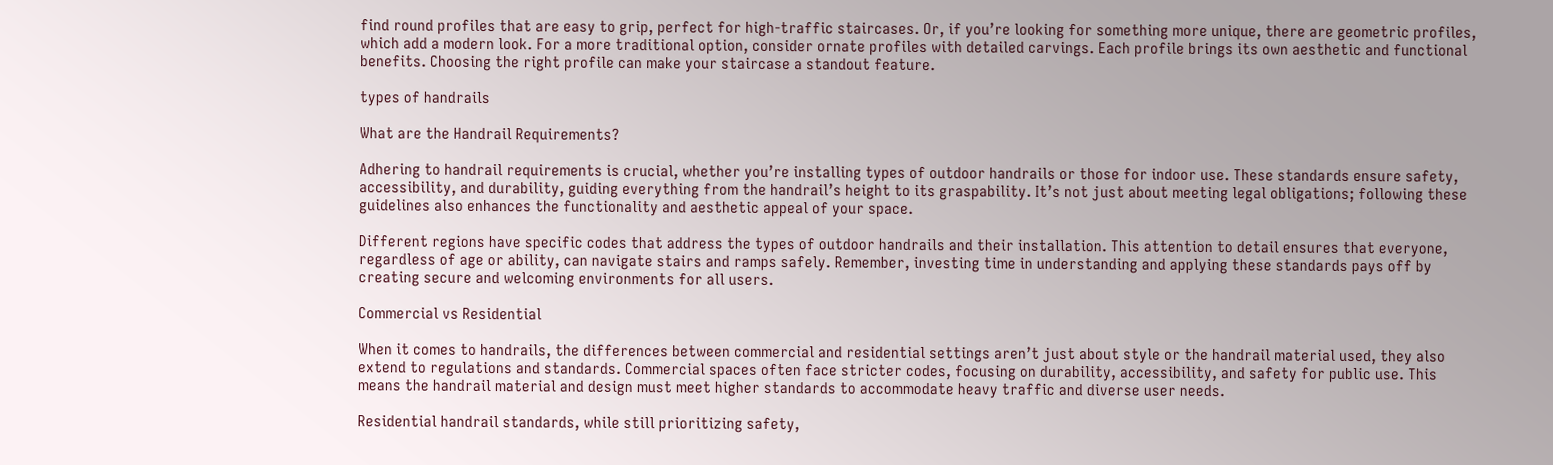find round profiles that are easy to grip, perfect for high-traffic staircases. Or, if you’re looking for something more unique, there are geometric profiles, which add a modern look. For a more traditional option, consider ornate profiles with detailed carvings. Each profile brings its own aesthetic and functional benefits. Choosing the right profile can make your staircase a standout feature.

types of handrails

What are the Handrail Requirements?

Adhering to handrail requirements is crucial, whether you’re installing types of outdoor handrails or those for indoor use. These standards ensure safety, accessibility, and durability, guiding everything from the handrail’s height to its graspability. It’s not just about meeting legal obligations; following these guidelines also enhances the functionality and aesthetic appeal of your space.

Different regions have specific codes that address the types of outdoor handrails and their installation. This attention to detail ensures that everyone, regardless of age or ability, can navigate stairs and ramps safely. Remember, investing time in understanding and applying these standards pays off by creating secure and welcoming environments for all users.

Commercial vs Residential

When it comes to handrails, the differences between commercial and residential settings aren’t just about style or the handrail material used, they also extend to regulations and standards. Commercial spaces often face stricter codes, focusing on durability, accessibility, and safety for public use. This means the handrail material and design must meet higher standards to accommodate heavy traffic and diverse user needs.

Residential handrail standards, while still prioritizing safety,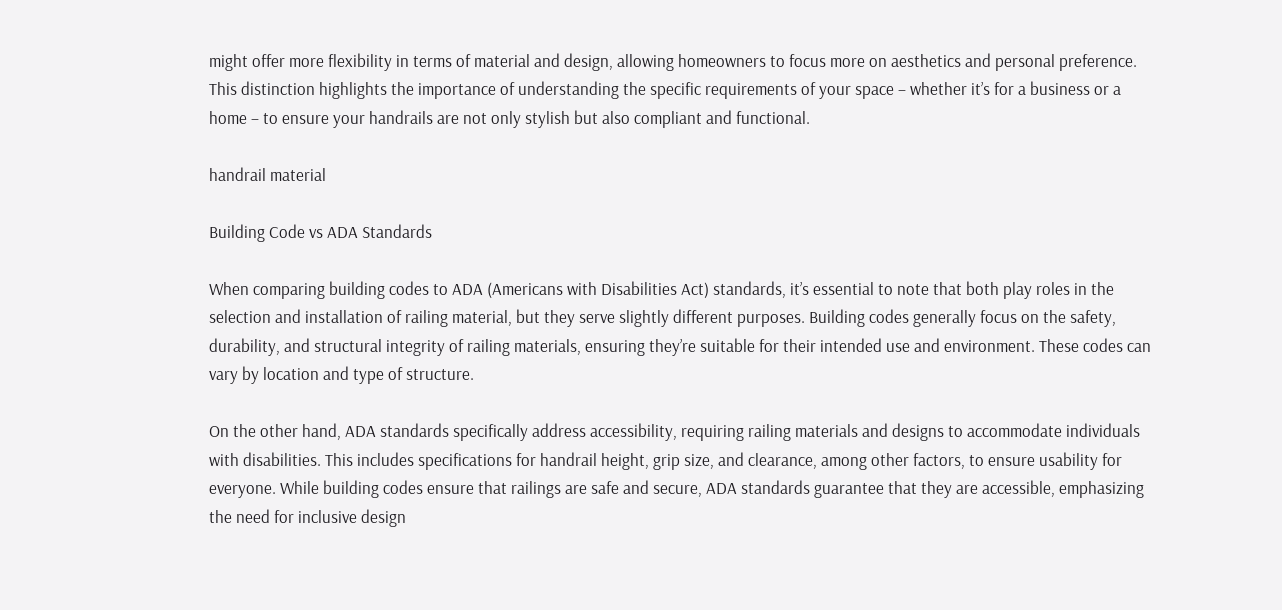might offer more flexibility in terms of material and design, allowing homeowners to focus more on aesthetics and personal preference. This distinction highlights the importance of understanding the specific requirements of your space – whether it’s for a business or a home – to ensure your handrails are not only stylish but also compliant and functional.

handrail material

Building Code vs ADA Standards

When comparing building codes to ADA (Americans with Disabilities Act) standards, it’s essential to note that both play roles in the selection and installation of railing material, but they serve slightly different purposes. Building codes generally focus on the safety, durability, and structural integrity of railing materials, ensuring they’re suitable for their intended use and environment. These codes can vary by location and type of structure.

On the other hand, ADA standards specifically address accessibility, requiring railing materials and designs to accommodate individuals with disabilities. This includes specifications for handrail height, grip size, and clearance, among other factors, to ensure usability for everyone. While building codes ensure that railings are safe and secure, ADA standards guarantee that they are accessible, emphasizing the need for inclusive design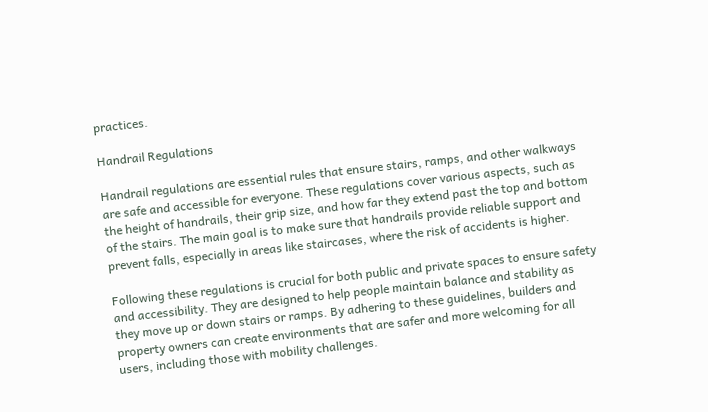practices.

Handrail Regulations

Handrail regulations are essential rules that ensure stairs, ramps, and other walkways are safe and accessible for everyone. These regulations cover various aspects, such as the height of handrails, their grip size, and how far they extend past the top and bottom of the stairs. The main goal is to make sure that handrails provide reliable support and prevent falls, especially in areas like staircases, where the risk of accidents is higher.

Following these regulations is crucial for both public and private spaces to ensure safety and accessibility. They are designed to help people maintain balance and stability as they move up or down stairs or ramps. By adhering to these guidelines, builders and property owners can create environments that are safer and more welcoming for all users, including those with mobility challenges.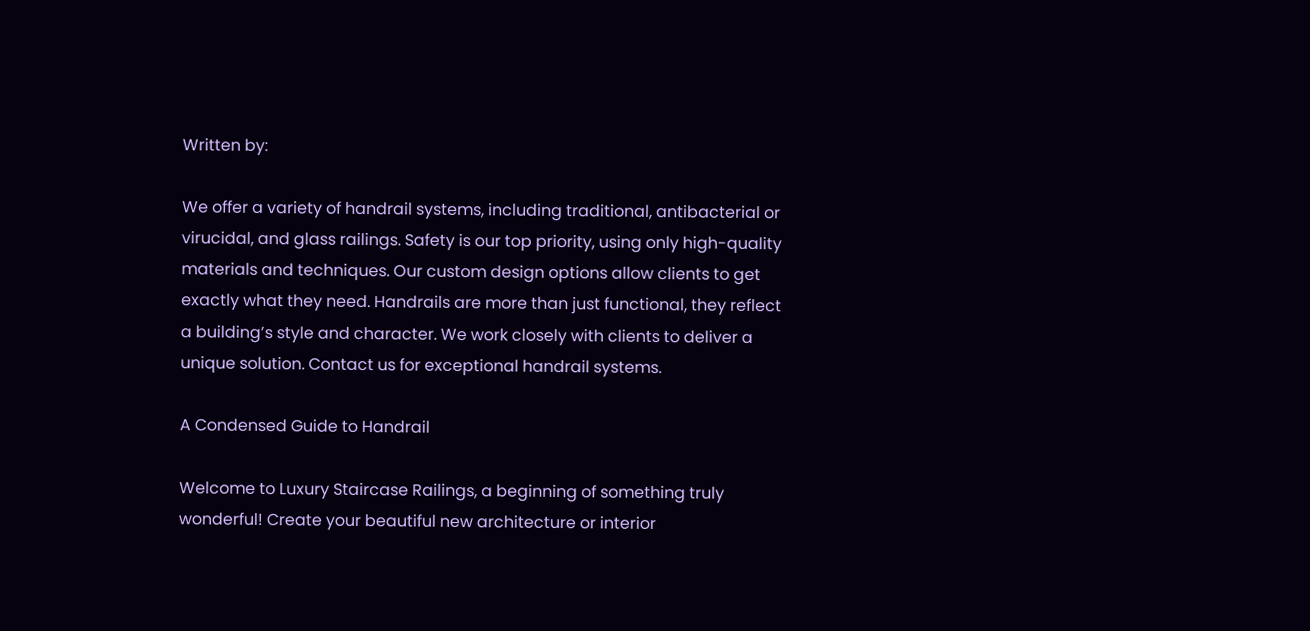Written by:

We offer a variety of handrail systems, including traditional, antibacterial or virucidal, and glass railings. Safety is our top priority, using only high-quality materials and techniques. Our custom design options allow clients to get exactly what they need. Handrails are more than just functional, they reflect a building’s style and character. We work closely with clients to deliver a unique solution. Contact us for exceptional handrail systems.

A Condensed Guide to Handrail

Welcome to Luxury Staircase Railings, a beginning of something truly wonderful! Create your beautiful new architecture or interior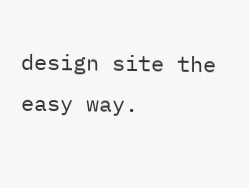design site the easy way.